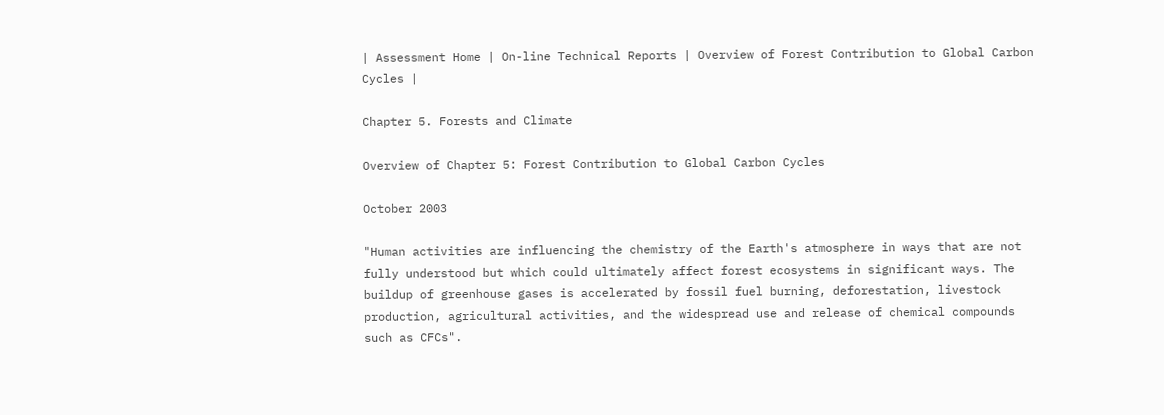| Assessment Home | On-line Technical Reports | Overview of Forest Contribution to Global Carbon Cycles |

Chapter 5. Forests and Climate

Overview of Chapter 5: Forest Contribution to Global Carbon Cycles

October 2003

"Human activities are influencing the chemistry of the Earth's atmosphere in ways that are not fully understood but which could ultimately affect forest ecosystems in significant ways. The buildup of greenhouse gases is accelerated by fossil fuel burning, deforestation, livestock production, agricultural activities, and the widespread use and release of chemical compounds such as CFCs".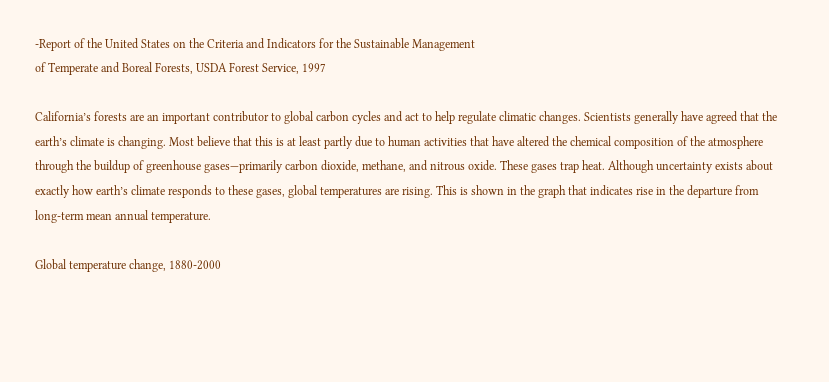-Report of the United States on the Criteria and Indicators for the Sustainable Management
of Temperate and Boreal Forests, USDA Forest Service, 1997

California’s forests are an important contributor to global carbon cycles and act to help regulate climatic changes. Scientists generally have agreed that the earth’s climate is changing. Most believe that this is at least partly due to human activities that have altered the chemical composition of the atmosphere through the buildup of greenhouse gases—primarily carbon dioxide, methane, and nitrous oxide. These gases trap heat. Although uncertainty exists about exactly how earth’s climate responds to these gases, global temperatures are rising. This is shown in the graph that indicates rise in the departure from long-term mean annual temperature.

Global temperature change, 1880-2000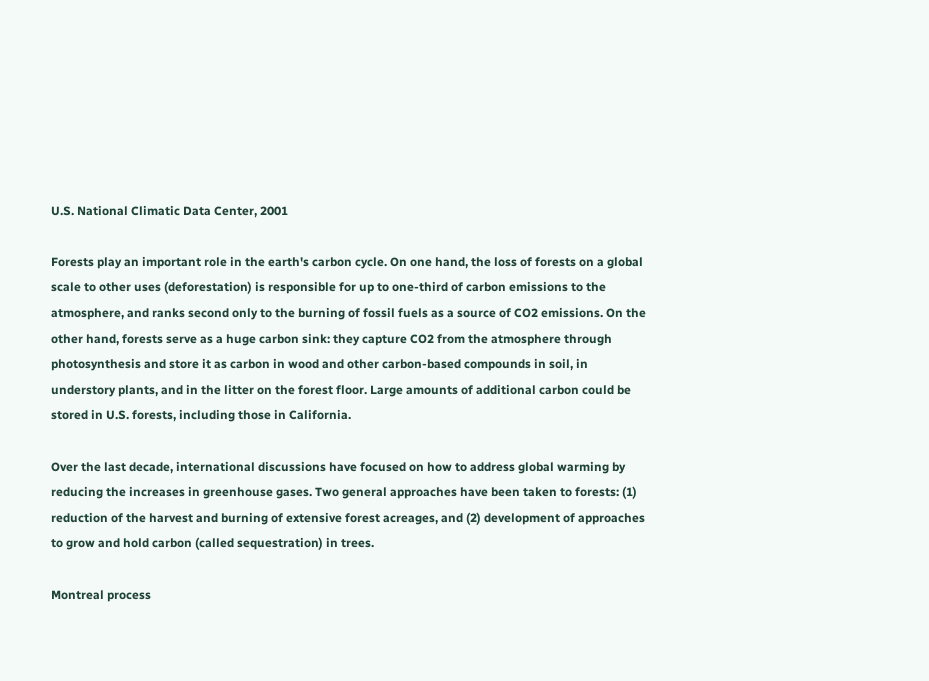U.S. National Climatic Data Center, 2001

Forests play an important role in the earth's carbon cycle. On one hand, the loss of forests on a global scale to other uses (deforestation) is responsible for up to one-third of carbon emissions to the atmosphere, and ranks second only to the burning of fossil fuels as a source of CO2 emissions. On the other hand, forests serve as a huge carbon sink: they capture CO2 from the atmosphere through photosynthesis and store it as carbon in wood and other carbon-based compounds in soil, in understory plants, and in the litter on the forest floor. Large amounts of additional carbon could be stored in U.S. forests, including those in California.

Over the last decade, international discussions have focused on how to address global warming by reducing the increases in greenhouse gases. Two general approaches have been taken to forests: (1) reduction of the harvest and burning of extensive forest acreages, and (2) development of approaches to grow and hold carbon (called sequestration) in trees.

Montreal process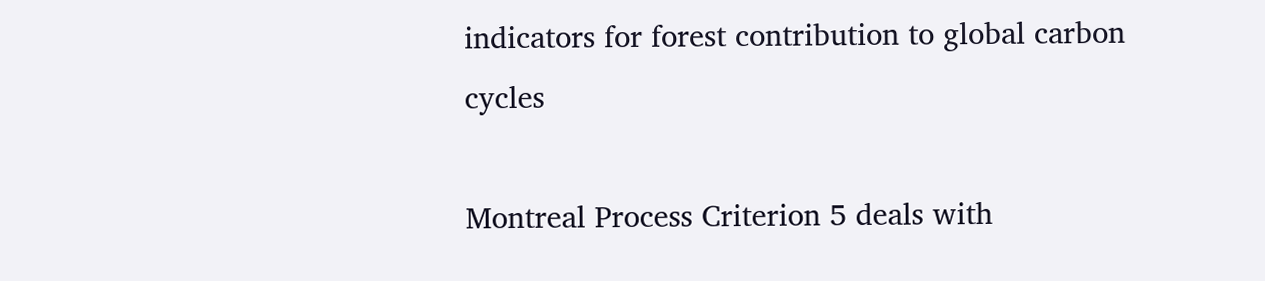indicators for forest contribution to global carbon cycles

Montreal Process Criterion 5 deals with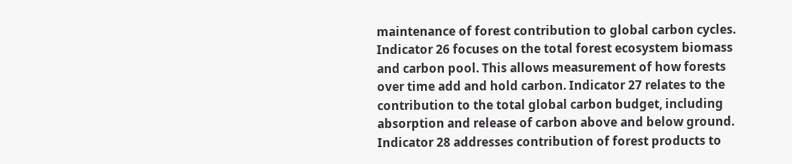maintenance of forest contribution to global carbon cycles. Indicator 26 focuses on the total forest ecosystem biomass and carbon pool. This allows measurement of how forests over time add and hold carbon. Indicator 27 relates to the contribution to the total global carbon budget, including absorption and release of carbon above and below ground. Indicator 28 addresses contribution of forest products to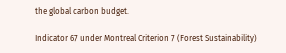the global carbon budget.

Indicator 67 under Montreal Criterion 7 (Forest Sustainability)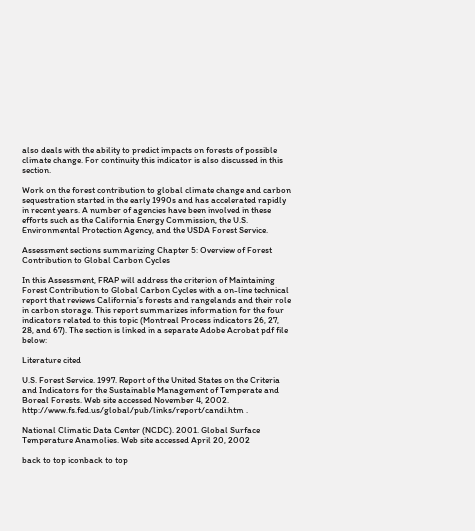also deals with the ability to predict impacts on forests of possible climate change. For continuity this indicator is also discussed in this section.

Work on the forest contribution to global climate change and carbon sequestration started in the early 1990s and has accelerated rapidly in recent years. A number of agencies have been involved in these efforts such as the California Energy Commission, the U.S. Environmental Protection Agency, and the USDA Forest Service.

Assessment sections summarizing Chapter 5: Overview of Forest Contribution to Global Carbon Cycles

In this Assessment, FRAP will address the criterion of Maintaining Forest Contribution to Global Carbon Cycles with a on-line technical report that reviews California’s forests and rangelands and their role in carbon storage. This report summarizes information for the four indicators related to this topic (Montreal Process indicators 26, 27, 28, and 67). The section is linked in a separate Adobe Acrobat pdf file below:

Literature cited

U.S. Forest Service. 1997. Report of the United States on the Criteria and Indicators for the Sustainable Management of Temperate and Boreal Forests. Web site accessed November 4, 2002.
http://www.fs.fed.us/global/pub/links/report/candi.htm .

National Climatic Data Center (NCDC). 2001. Global Surface Temperature Anamolies. Web site accessed April 20, 2002

back to top iconback to top